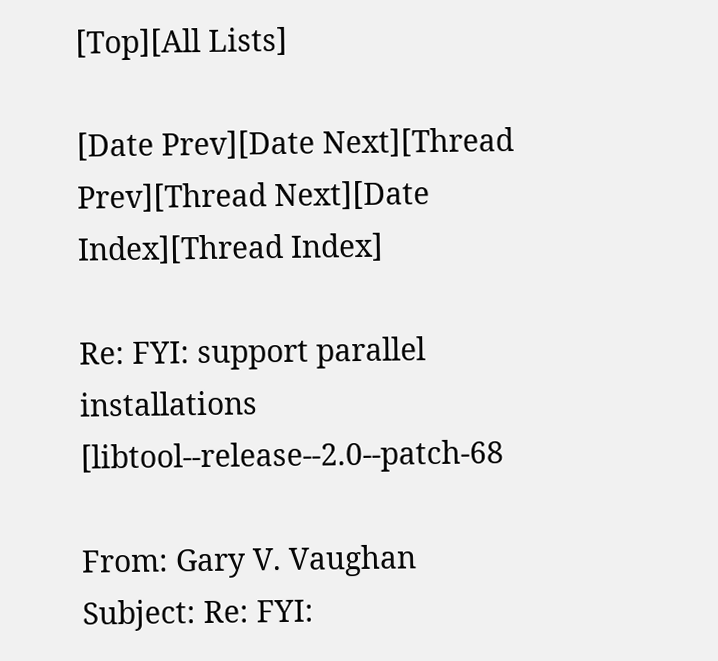[Top][All Lists]

[Date Prev][Date Next][Thread Prev][Thread Next][Date Index][Thread Index]

Re: FYI: support parallel installations [libtool--release--2.0--patch-68

From: Gary V. Vaughan
Subject: Re: FYI: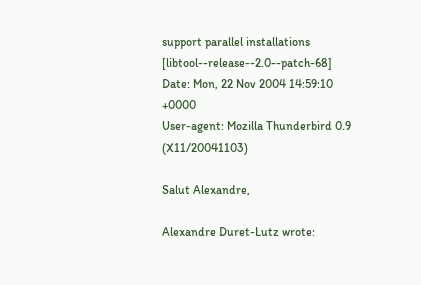support parallel installations [libtool--release--2.0--patch-68]
Date: Mon, 22 Nov 2004 14:59:10 +0000
User-agent: Mozilla Thunderbird 0.9 (X11/20041103)

Salut Alexandre,

Alexandre Duret-Lutz wrote: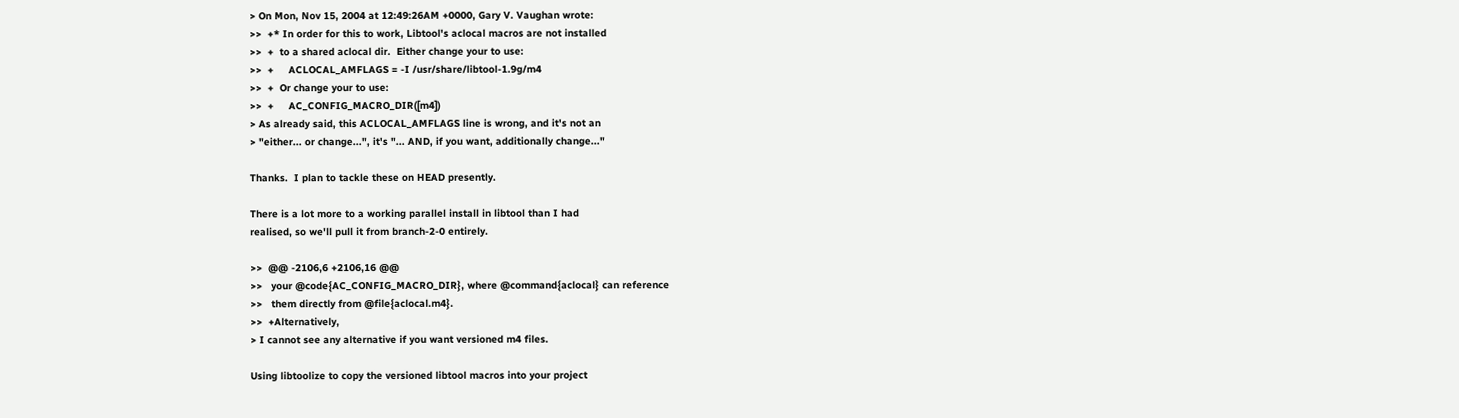> On Mon, Nov 15, 2004 at 12:49:26AM +0000, Gary V. Vaughan wrote:
>>  +* In order for this to work, Libtool's aclocal macros are not installed
>>  +  to a shared aclocal dir.  Either change your to use:
>>  +     ACLOCAL_AMFLAGS = -I /usr/share/libtool-1.9g/m4
>>  +  Or change your to use:
>>  +     AC_CONFIG_MACRO_DIR([m4])
> As already said, this ACLOCAL_AMFLAGS line is wrong, and it's not an
> "either... or change...", it's "... AND, if you want, additionally change..."

Thanks.  I plan to tackle these on HEAD presently.

There is a lot more to a working parallel install in libtool than I had
realised, so we'll pull it from branch-2-0 entirely.

>>  @@ -2106,6 +2106,16 @@
>>   your @code{AC_CONFIG_MACRO_DIR}, where @command{aclocal} can reference
>>   them directly from @file{aclocal.m4}.
>>  +Alternatively,
> I cannot see any alternative if you want versioned m4 files.

Using libtoolize to copy the versioned libtool macros into your project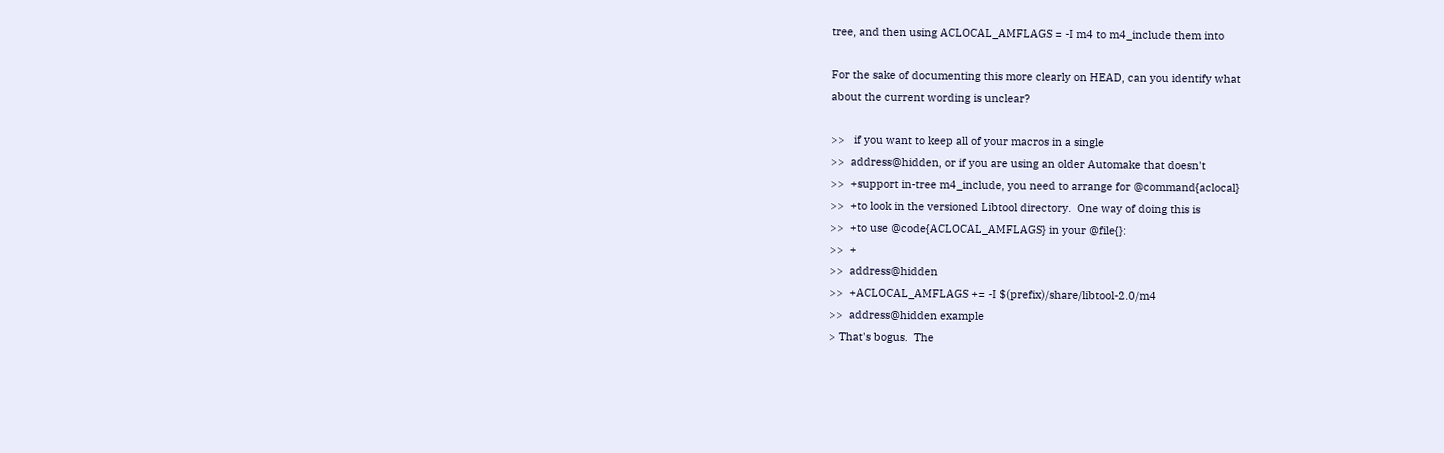tree, and then using ACLOCAL_AMFLAGS = -I m4 to m4_include them into

For the sake of documenting this more clearly on HEAD, can you identify what
about the current wording is unclear?

>>   if you want to keep all of your macros in a single
>>  address@hidden, or if you are using an older Automake that doesn't
>>  +support in-tree m4_include, you need to arrange for @command{aclocal}
>>  +to look in the versioned Libtool directory.  One way of doing this is
>>  +to use @code{ACLOCAL_AMFLAGS} in your @file{}:
>>  +
>>  address@hidden
>>  +ACLOCAL_AMFLAGS += -I $(prefix)/share/libtool-2.0/m4
>>  address@hidden example
> That's bogus.  The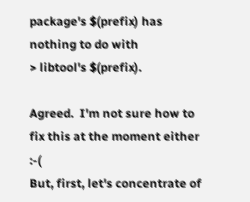package's $(prefix) has nothing to do with
> libtool's $(prefix).

Agreed.  I'm not sure how to fix this at the moment either :-(
But, first, let's concentrate of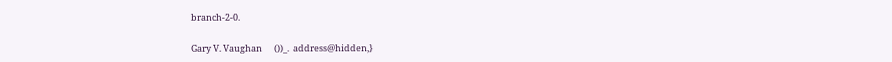branch-2-0.

Gary V. Vaughan      ())_.  address@hidden,}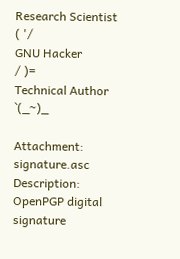Research Scientist   ( '/
GNU Hacker           / )=
Technical Author   `(_~)_

Attachment: signature.asc
Description: OpenPGP digital signature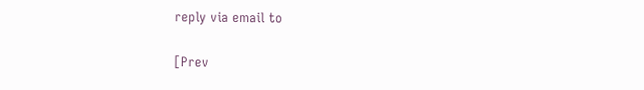reply via email to

[Prev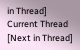in Thread] Current Thread [Next in Thread]